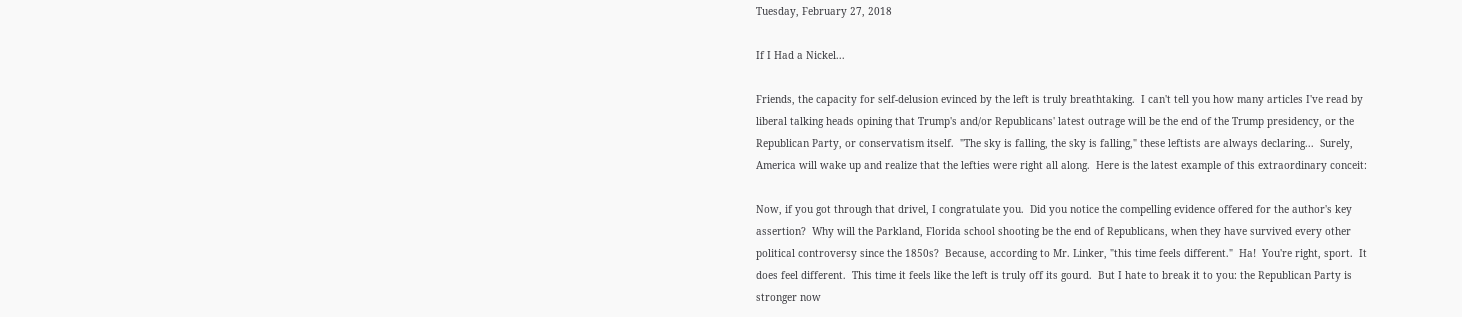Tuesday, February 27, 2018

If I Had a Nickel...

Friends, the capacity for self-delusion evinced by the left is truly breathtaking.  I can't tell you how many articles I've read by liberal talking heads opining that Trump's and/or Republicans' latest outrage will be the end of the Trump presidency, or the Republican Party, or conservatism itself.  "The sky is falling, the sky is falling," these leftists are always declaring...  Surely, America will wake up and realize that the lefties were right all along.  Here is the latest example of this extraordinary conceit:

Now, if you got through that drivel, I congratulate you.  Did you notice the compelling evidence offered for the author's key assertion?  Why will the Parkland, Florida school shooting be the end of Republicans, when they have survived every other political controversy since the 1850s?  Because, according to Mr. Linker, "this time feels different."  Ha!  You're right, sport.  It does feel different.  This time it feels like the left is truly off its gourd.  But I hate to break it to you: the Republican Party is stronger now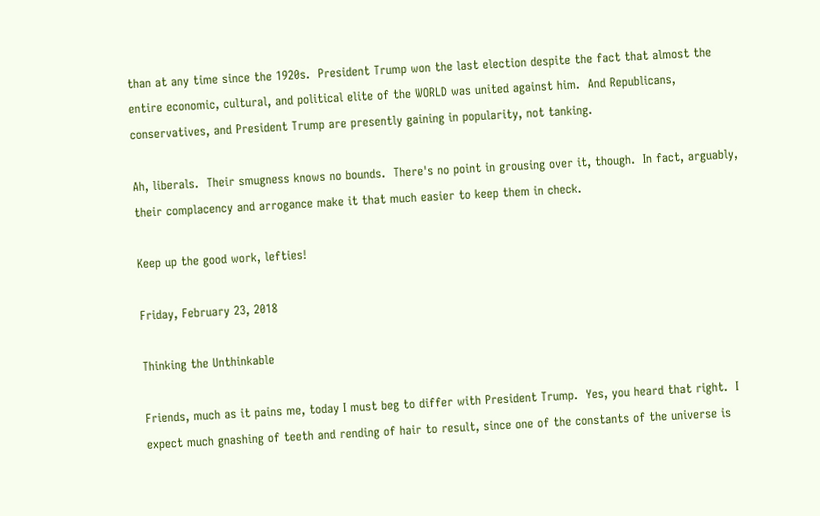than at any time since the 1920s.  President Trump won the last election despite the fact that almost the entire economic, cultural, and political elite of the WORLD was united against him.  And Republicans, conservatives, and President Trump are presently gaining in popularity, not tanking.

Ah, liberals.  Their smugness knows no bounds.  There's no point in grousing over it, though.  In fact, arguably, their complacency and arrogance make it that much easier to keep them in check.

Keep up the good work, lefties!

Friday, February 23, 2018

Thinking the Unthinkable

Friends, much as it pains me, today I must beg to differ with President Trump.  Yes, you heard that right.  I expect much gnashing of teeth and rending of hair to result, since one of the constants of the universe is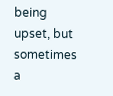being upset, but sometimes a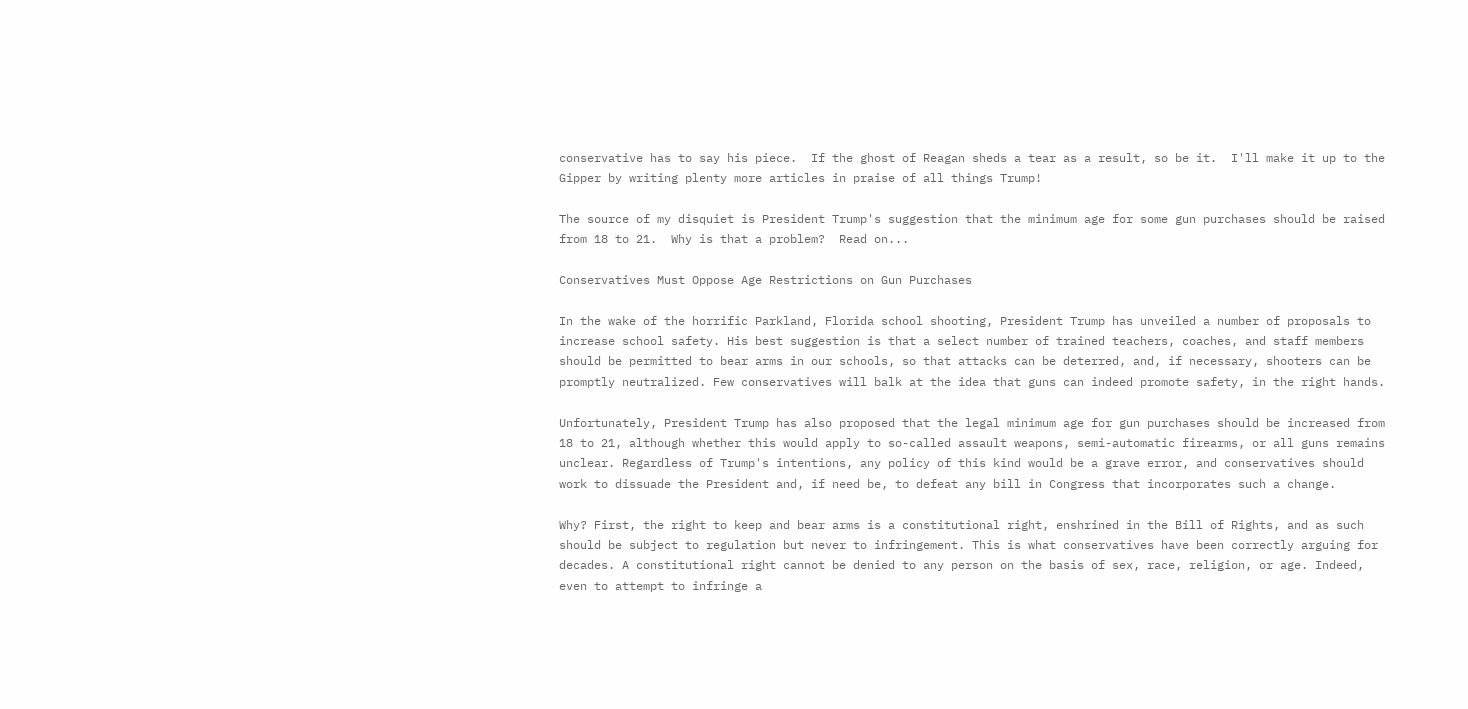conservative has to say his piece.  If the ghost of Reagan sheds a tear as a result, so be it.  I'll make it up to the Gipper by writing plenty more articles in praise of all things Trump!

The source of my disquiet is President Trump's suggestion that the minimum age for some gun purchases should be raised from 18 to 21.  Why is that a problem?  Read on...

Conservatives Must Oppose Age Restrictions on Gun Purchases

In the wake of the horrific Parkland, Florida school shooting, President Trump has unveiled a number of proposals to increase school safety. His best suggestion is that a select number of trained teachers, coaches, and staff members should be permitted to bear arms in our schools, so that attacks can be deterred, and, if necessary, shooters can be promptly neutralized. Few conservatives will balk at the idea that guns can indeed promote safety, in the right hands.

Unfortunately, President Trump has also proposed that the legal minimum age for gun purchases should be increased from 18 to 21, although whether this would apply to so-called assault weapons, semi-automatic firearms, or all guns remains unclear. Regardless of Trump's intentions, any policy of this kind would be a grave error, and conservatives should work to dissuade the President and, if need be, to defeat any bill in Congress that incorporates such a change.

Why? First, the right to keep and bear arms is a constitutional right, enshrined in the Bill of Rights, and as such should be subject to regulation but never to infringement. This is what conservatives have been correctly arguing for decades. A constitutional right cannot be denied to any person on the basis of sex, race, religion, or age. Indeed, even to attempt to infringe a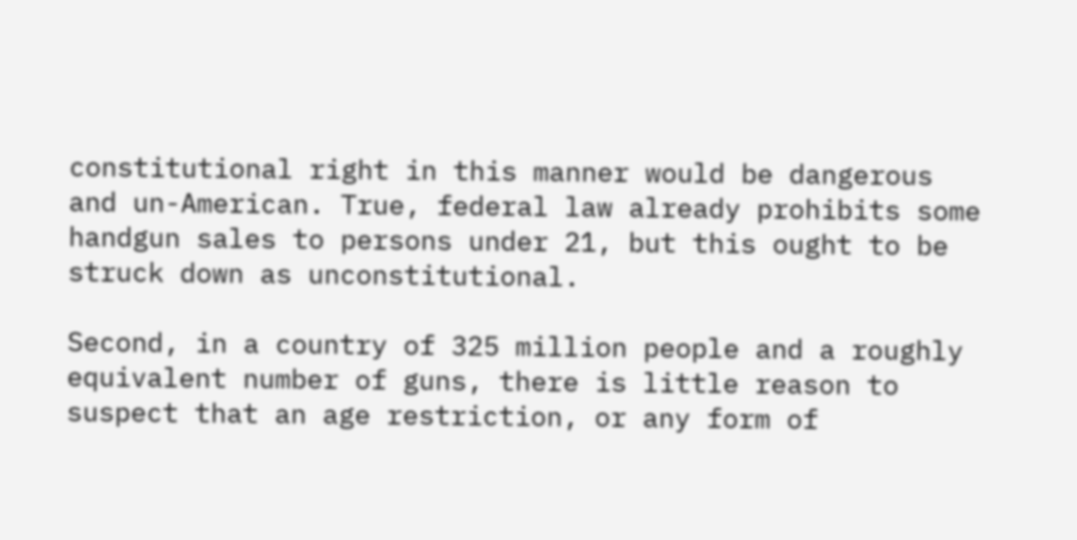constitutional right in this manner would be dangerous and un-American. True, federal law already prohibits some handgun sales to persons under 21, but this ought to be struck down as unconstitutional.

Second, in a country of 325 million people and a roughly equivalent number of guns, there is little reason to suspect that an age restriction, or any form of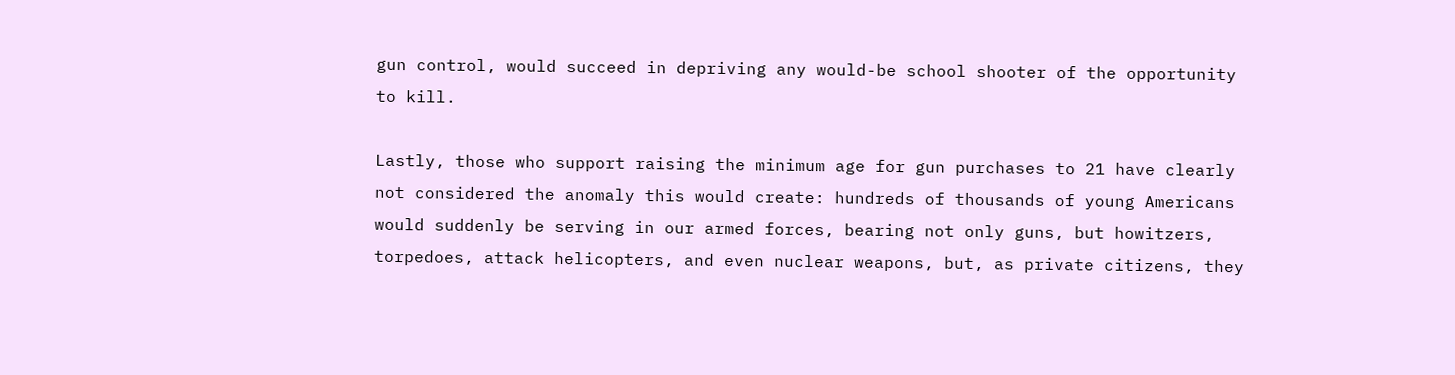gun control, would succeed in depriving any would-be school shooter of the opportunity to kill.

Lastly, those who support raising the minimum age for gun purchases to 21 have clearly not considered the anomaly this would create: hundreds of thousands of young Americans would suddenly be serving in our armed forces, bearing not only guns, but howitzers, torpedoes, attack helicopters, and even nuclear weapons, but, as private citizens, they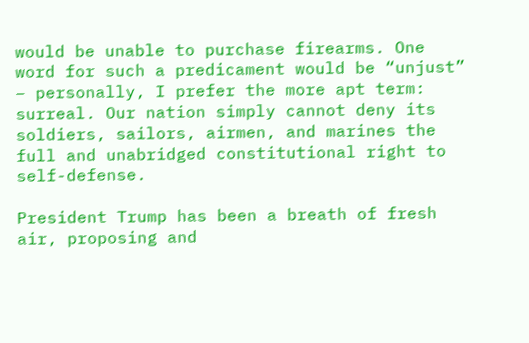would be unable to purchase firearms. One word for such a predicament would be “unjust” – personally, I prefer the more apt term: surreal. Our nation simply cannot deny its soldiers, sailors, airmen, and marines the full and unabridged constitutional right to self-defense.

President Trump has been a breath of fresh air, proposing and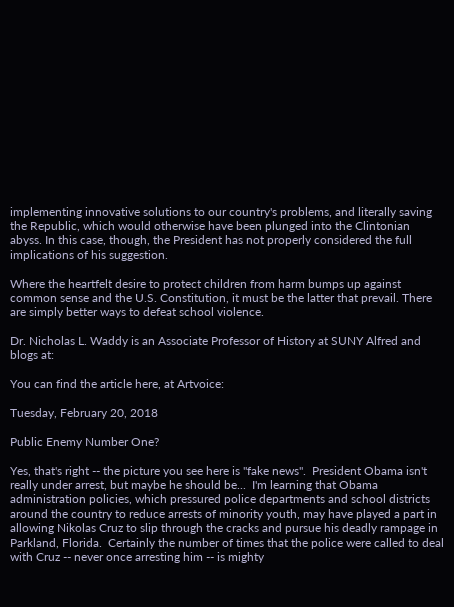implementing innovative solutions to our country's problems, and literally saving the Republic, which would otherwise have been plunged into the Clintonian abyss. In this case, though, the President has not properly considered the full implications of his suggestion.

Where the heartfelt desire to protect children from harm bumps up against common sense and the U.S. Constitution, it must be the latter that prevail. There are simply better ways to defeat school violence.

Dr. Nicholas L. Waddy is an Associate Professor of History at SUNY Alfred and blogs at:

You can find the article here, at Artvoice:

Tuesday, February 20, 2018

Public Enemy Number One?

Yes, that's right -- the picture you see here is "fake news".  President Obama isn't really under arrest, but maybe he should be...  I'm learning that Obama administration policies, which pressured police departments and school districts around the country to reduce arrests of minority youth, may have played a part in allowing Nikolas Cruz to slip through the cracks and pursue his deadly rampage in Parkland, Florida.  Certainly the number of times that the police were called to deal with Cruz -- never once arresting him -- is mighty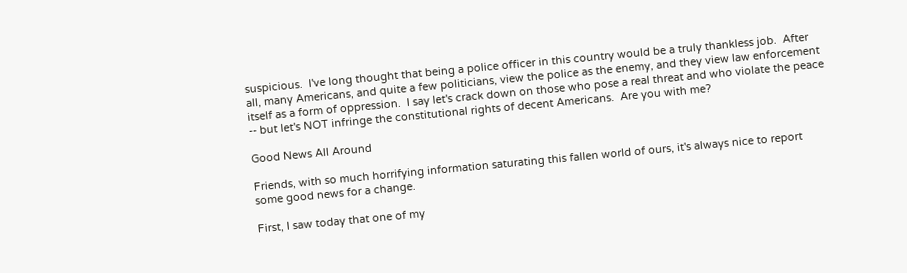suspicious.  I've long thought that being a police officer in this country would be a truly thankless job.  After all, many Americans, and quite a few politicians, view the police as the enemy, and they view law enforcement itself as a form of oppression.  I say let's crack down on those who pose a real threat and who violate the peace -- but let's NOT infringe the constitutional rights of decent Americans.  Are you with me?

Good News All Around

Friends, with so much horrifying information saturating this fallen world of ours, it's always nice to report some good news for a change.

First, I saw today that one of my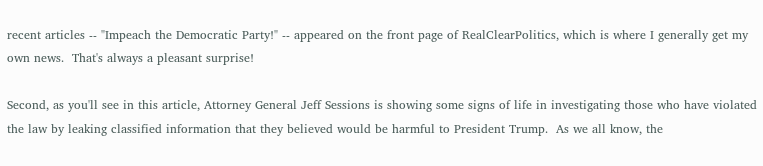recent articles -- "Impeach the Democratic Party!" -- appeared on the front page of RealClearPolitics, which is where I generally get my own news.  That's always a pleasant surprise!

Second, as you'll see in this article, Attorney General Jeff Sessions is showing some signs of life in investigating those who have violated the law by leaking classified information that they believed would be harmful to President Trump.  As we all know, the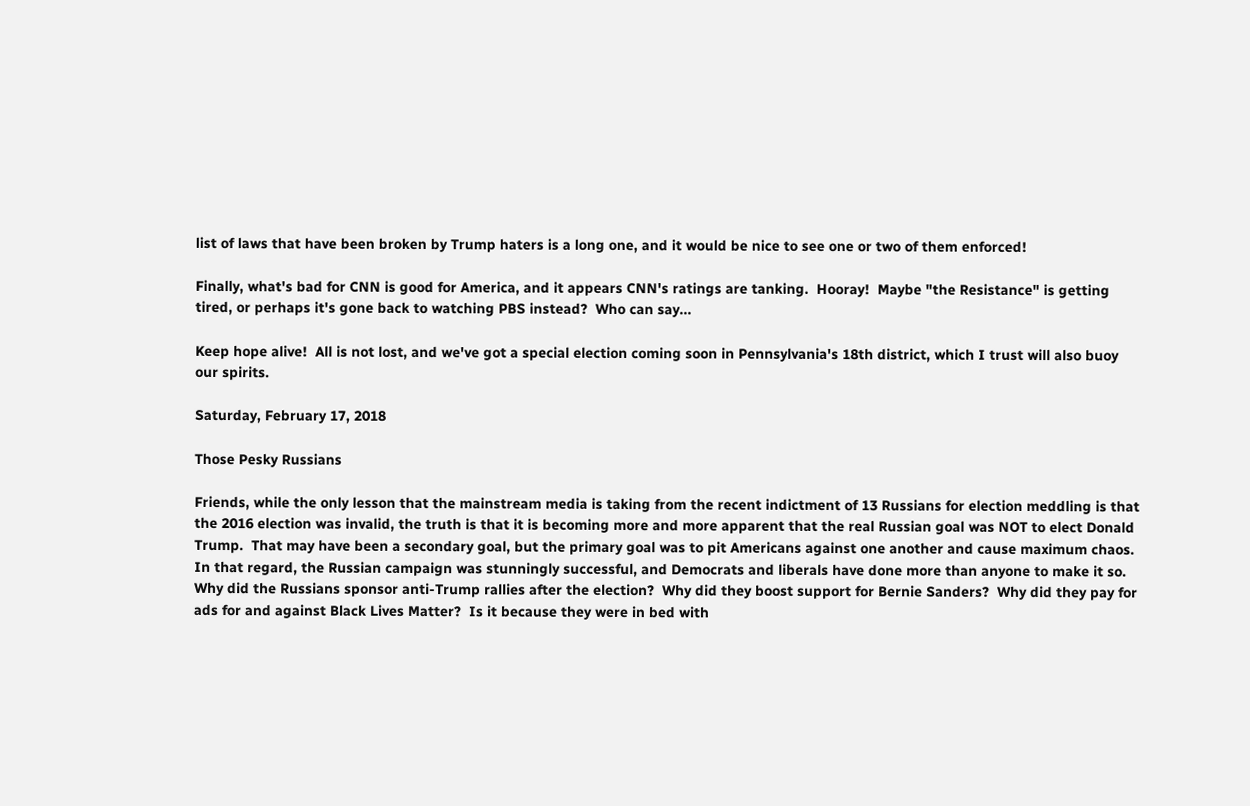list of laws that have been broken by Trump haters is a long one, and it would be nice to see one or two of them enforced!

Finally, what's bad for CNN is good for America, and it appears CNN's ratings are tanking.  Hooray!  Maybe "the Resistance" is getting tired, or perhaps it's gone back to watching PBS instead?  Who can say...

Keep hope alive!  All is not lost, and we've got a special election coming soon in Pennsylvania's 18th district, which I trust will also buoy our spirits.

Saturday, February 17, 2018

Those Pesky Russians

Friends, while the only lesson that the mainstream media is taking from the recent indictment of 13 Russians for election meddling is that the 2016 election was invalid, the truth is that it is becoming more and more apparent that the real Russian goal was NOT to elect Donald Trump.  That may have been a secondary goal, but the primary goal was to pit Americans against one another and cause maximum chaos.  In that regard, the Russian campaign was stunningly successful, and Democrats and liberals have done more than anyone to make it so.  Why did the Russians sponsor anti-Trump rallies after the election?  Why did they boost support for Bernie Sanders?  Why did they pay for ads for and against Black Lives Matter?  Is it because they were in bed with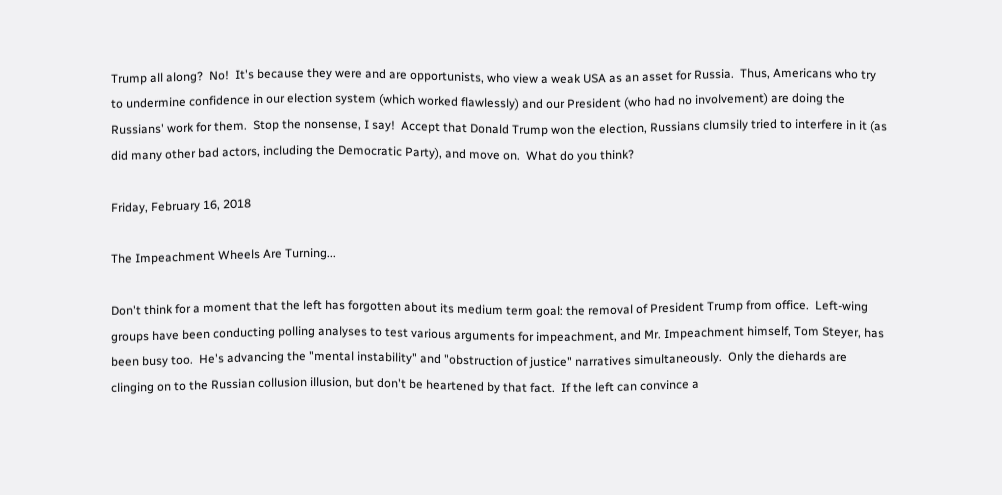Trump all along?  No!  It's because they were and are opportunists, who view a weak USA as an asset for Russia.  Thus, Americans who try to undermine confidence in our election system (which worked flawlessly) and our President (who had no involvement) are doing the Russians' work for them.  Stop the nonsense, I say!  Accept that Donald Trump won the election, Russians clumsily tried to interfere in it (as did many other bad actors, including the Democratic Party), and move on.  What do you think?

Friday, February 16, 2018

The Impeachment Wheels Are Turning...

Don't think for a moment that the left has forgotten about its medium term goal: the removal of President Trump from office.  Left-wing groups have been conducting polling analyses to test various arguments for impeachment, and Mr. Impeachment himself, Tom Steyer, has been busy too.  He's advancing the "mental instability" and "obstruction of justice" narratives simultaneously.  Only the diehards are clinging on to the Russian collusion illusion, but don't be heartened by that fact.  If the left can convince a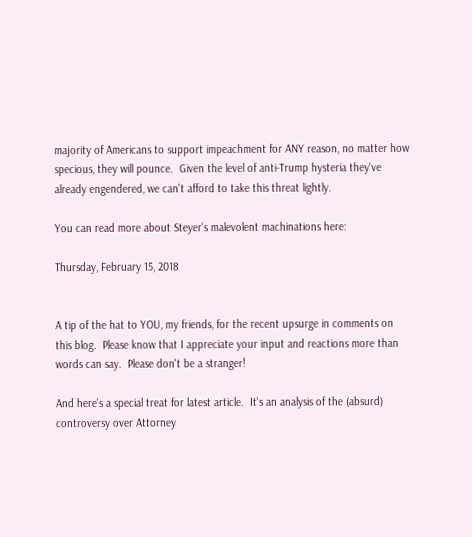majority of Americans to support impeachment for ANY reason, no matter how specious, they will pounce.  Given the level of anti-Trump hysteria they've already engendered, we can't afford to take this threat lightly.

You can read more about Steyer's malevolent machinations here:

Thursday, February 15, 2018


A tip of the hat to YOU, my friends, for the recent upsurge in comments on this blog.  Please know that I appreciate your input and reactions more than words can say.  Please don't be a stranger!

And here's a special treat for latest article.  It's an analysis of the (absurd) controversy over Attorney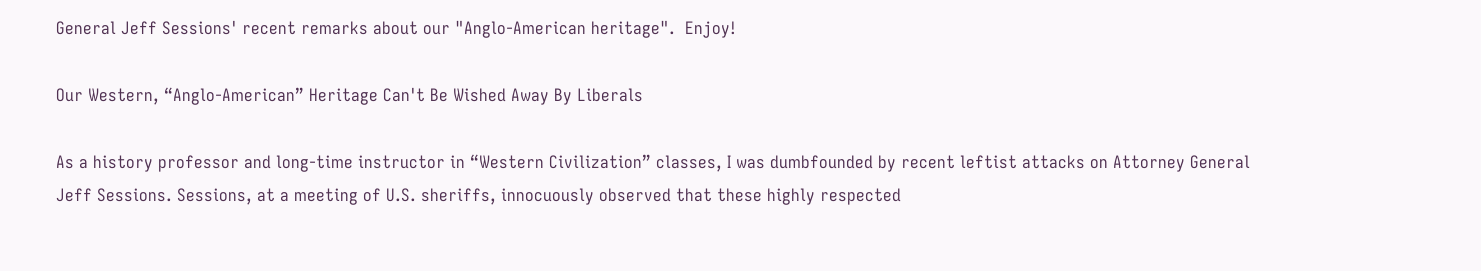General Jeff Sessions' recent remarks about our "Anglo-American heritage".  Enjoy!

Our Western, “Anglo-American” Heritage Can't Be Wished Away By Liberals

As a history professor and long-time instructor in “Western Civilization” classes, I was dumbfounded by recent leftist attacks on Attorney General Jeff Sessions. Sessions, at a meeting of U.S. sheriffs, innocuously observed that these highly respected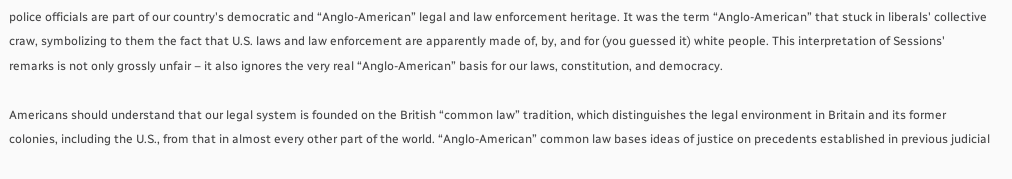police officials are part of our country's democratic and “Anglo-American” legal and law enforcement heritage. It was the term “Anglo-American” that stuck in liberals' collective craw, symbolizing to them the fact that U.S. laws and law enforcement are apparently made of, by, and for (you guessed it) white people. This interpretation of Sessions' remarks is not only grossly unfair – it also ignores the very real “Anglo-American” basis for our laws, constitution, and democracy.

Americans should understand that our legal system is founded on the British “common law” tradition, which distinguishes the legal environment in Britain and its former colonies, including the U.S., from that in almost every other part of the world. “Anglo-American” common law bases ideas of justice on precedents established in previous judicial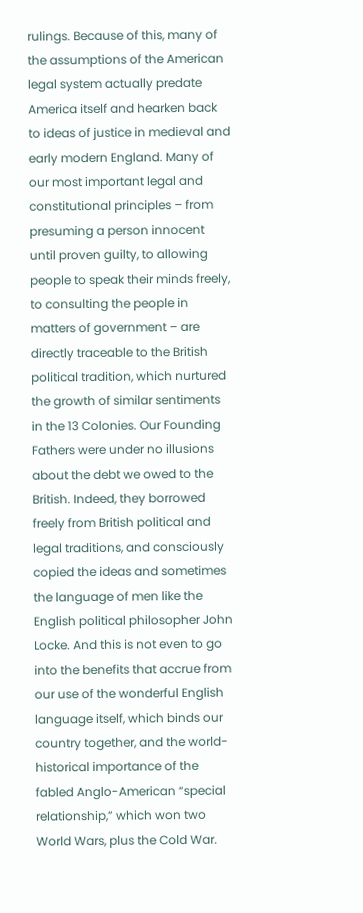rulings. Because of this, many of the assumptions of the American legal system actually predate America itself and hearken back to ideas of justice in medieval and early modern England. Many of our most important legal and constitutional principles – from presuming a person innocent until proven guilty, to allowing people to speak their minds freely, to consulting the people in matters of government – are directly traceable to the British political tradition, which nurtured the growth of similar sentiments in the 13 Colonies. Our Founding Fathers were under no illusions about the debt we owed to the British. Indeed, they borrowed freely from British political and legal traditions, and consciously copied the ideas and sometimes the language of men like the English political philosopher John Locke. And this is not even to go into the benefits that accrue from our use of the wonderful English language itself, which binds our country together, and the world-historical importance of the fabled Anglo-American “special relationship,” which won two World Wars, plus the Cold War.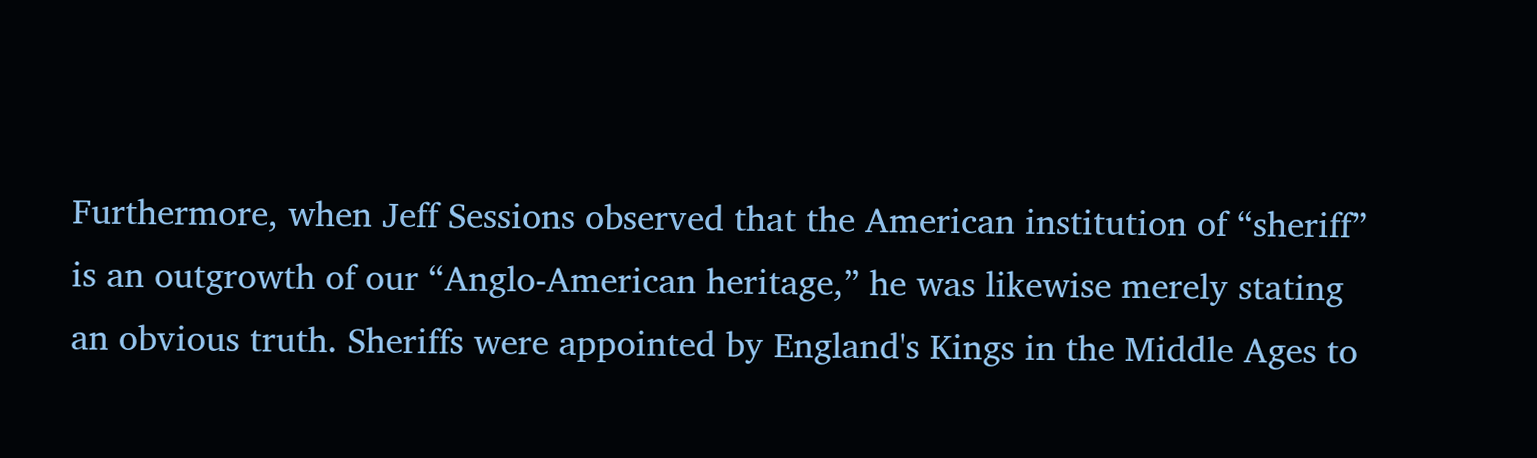Furthermore, when Jeff Sessions observed that the American institution of “sheriff” is an outgrowth of our “Anglo-American heritage,” he was likewise merely stating an obvious truth. Sheriffs were appointed by England's Kings in the Middle Ages to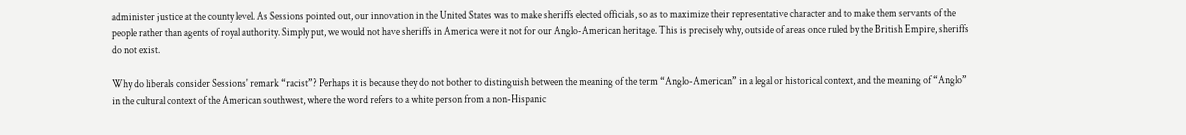administer justice at the county level. As Sessions pointed out, our innovation in the United States was to make sheriffs elected officials, so as to maximize their representative character and to make them servants of the people rather than agents of royal authority. Simply put, we would not have sheriffs in America were it not for our Anglo-American heritage. This is precisely why, outside of areas once ruled by the British Empire, sheriffs do not exist.

Why do liberals consider Sessions' remark “racist”? Perhaps it is because they do not bother to distinguish between the meaning of the term “Anglo-American” in a legal or historical context, and the meaning of “Anglo” in the cultural context of the American southwest, where the word refers to a white person from a non-Hispanic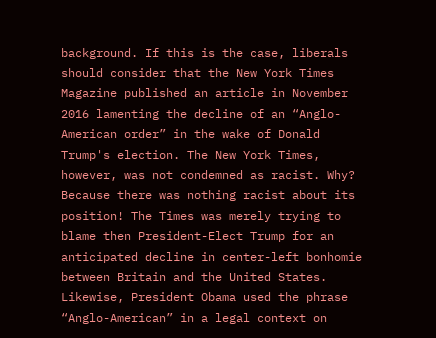background. If this is the case, liberals should consider that the New York Times Magazine published an article in November 2016 lamenting the decline of an “Anglo-American order” in the wake of Donald Trump's election. The New York Times, however, was not condemned as racist. Why? Because there was nothing racist about its position! The Times was merely trying to blame then President-Elect Trump for an anticipated decline in center-left bonhomie between Britain and the United States. Likewise, President Obama used the phrase “Anglo-American” in a legal context on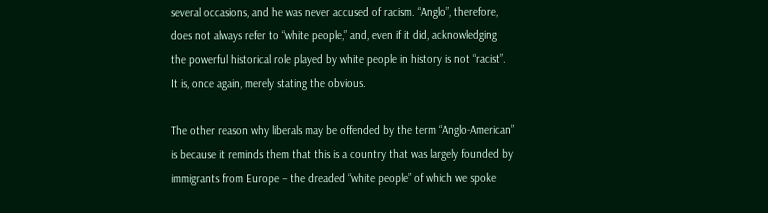several occasions, and he was never accused of racism. “Anglo”, therefore, does not always refer to “white people,” and, even if it did, acknowledging the powerful historical role played by white people in history is not “racist”. It is, once again, merely stating the obvious.

The other reason why liberals may be offended by the term “Anglo-American” is because it reminds them that this is a country that was largely founded by immigrants from Europe – the dreaded “white people” of which we spoke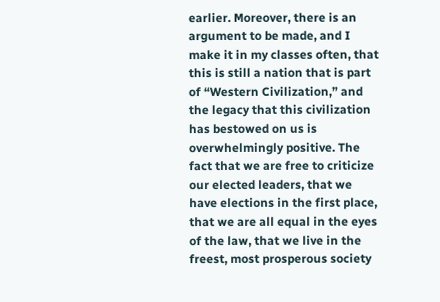earlier. Moreover, there is an argument to be made, and I make it in my classes often, that this is still a nation that is part of “Western Civilization,” and the legacy that this civilization has bestowed on us is overwhelmingly positive. The fact that we are free to criticize our elected leaders, that we have elections in the first place, that we are all equal in the eyes of the law, that we live in the freest, most prosperous society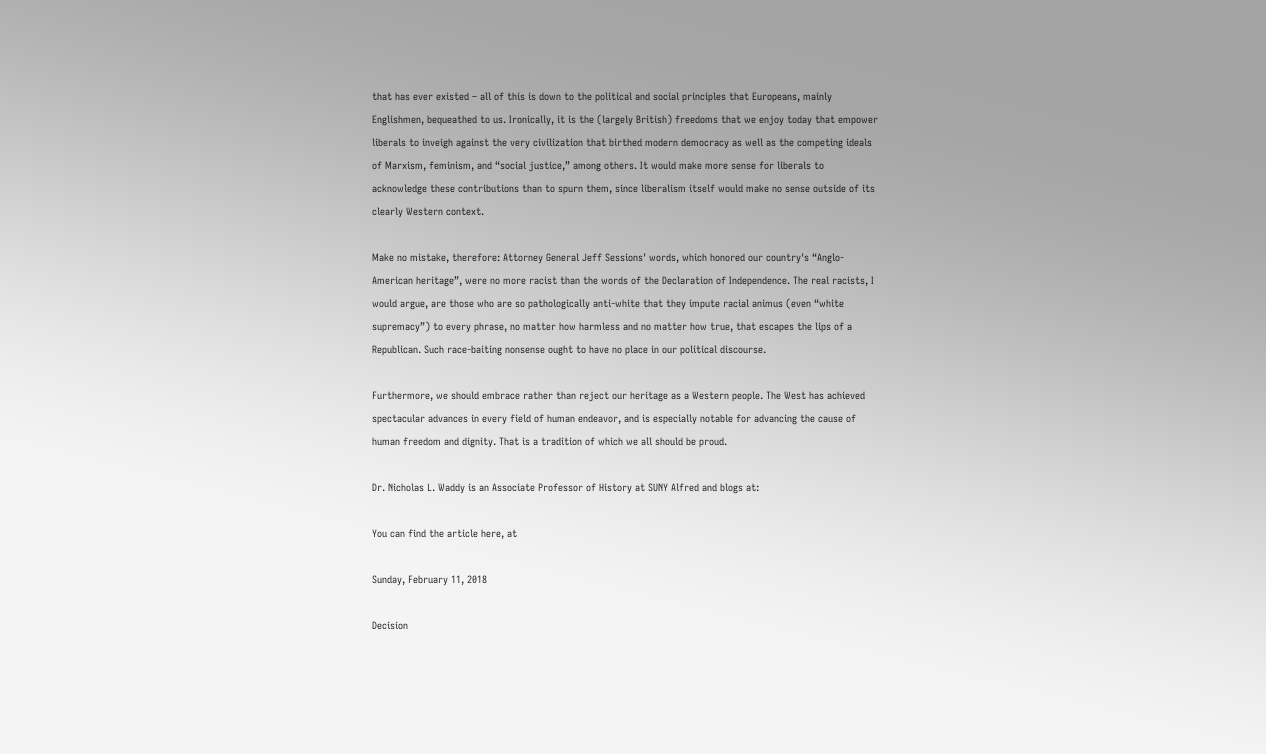that has ever existed – all of this is down to the political and social principles that Europeans, mainly Englishmen, bequeathed to us. Ironically, it is the (largely British) freedoms that we enjoy today that empower liberals to inveigh against the very civilization that birthed modern democracy as well as the competing ideals of Marxism, feminism, and “social justice,” among others. It would make more sense for liberals to acknowledge these contributions than to spurn them, since liberalism itself would make no sense outside of its clearly Western context.

Make no mistake, therefore: Attorney General Jeff Sessions' words, which honored our country's “Anglo-American heritage”, were no more racist than the words of the Declaration of Independence. The real racists, I would argue, are those who are so pathologically anti-white that they impute racial animus (even “white supremacy”) to every phrase, no matter how harmless and no matter how true, that escapes the lips of a Republican. Such race-baiting nonsense ought to have no place in our political discourse.

Furthermore, we should embrace rather than reject our heritage as a Western people. The West has achieved spectacular advances in every field of human endeavor, and is especially notable for advancing the cause of human freedom and dignity. That is a tradition of which we all should be proud.

Dr. Nicholas L. Waddy is an Associate Professor of History at SUNY Alfred and blogs at:

You can find the article here, at

Sunday, February 11, 2018

Decision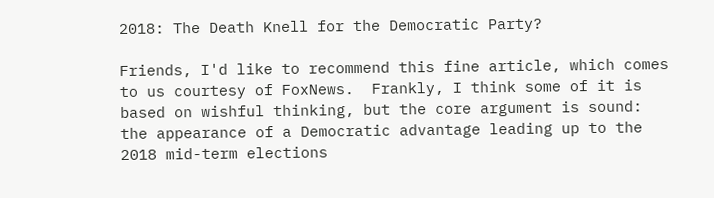2018: The Death Knell for the Democratic Party?

Friends, I'd like to recommend this fine article, which comes to us courtesy of FoxNews.  Frankly, I think some of it is based on wishful thinking, but the core argument is sound: the appearance of a Democratic advantage leading up to the 2018 mid-term elections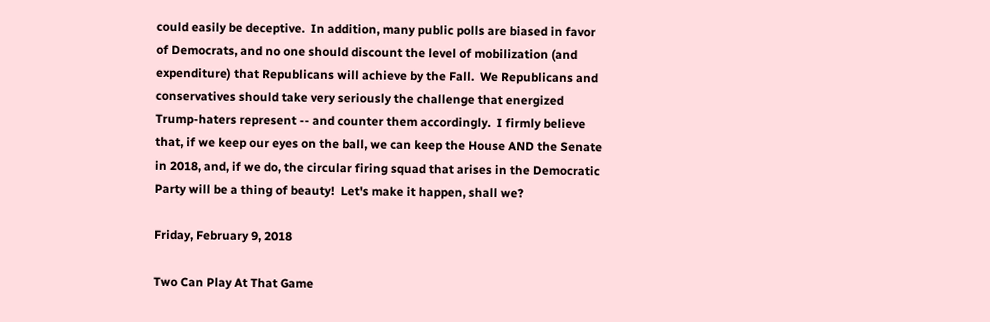could easily be deceptive.  In addition, many public polls are biased in favor of Democrats, and no one should discount the level of mobilization (and expenditure) that Republicans will achieve by the Fall.  We Republicans and conservatives should take very seriously the challenge that energized Trump-haters represent -- and counter them accordingly.  I firmly believe that, if we keep our eyes on the ball, we can keep the House AND the Senate in 2018, and, if we do, the circular firing squad that arises in the Democratic Party will be a thing of beauty!  Let's make it happen, shall we?

Friday, February 9, 2018

Two Can Play At That Game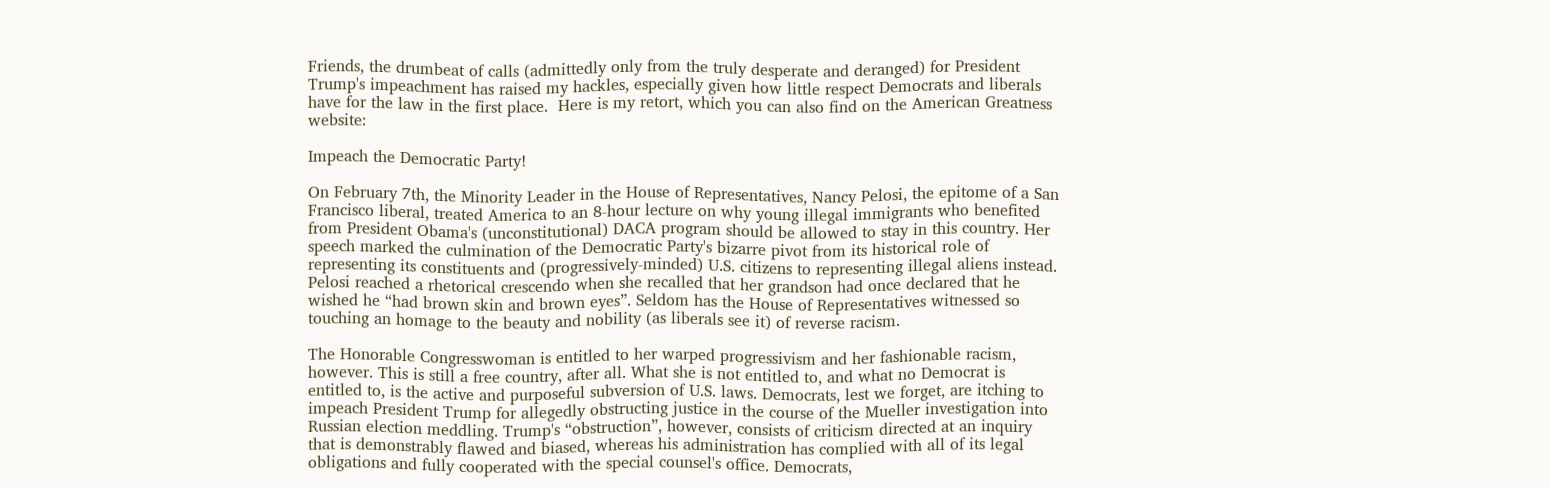Friends, the drumbeat of calls (admittedly only from the truly desperate and deranged) for President Trump's impeachment has raised my hackles, especially given how little respect Democrats and liberals have for the law in the first place.  Here is my retort, which you can also find on the American Greatness website:

Impeach the Democratic Party!

On February 7th, the Minority Leader in the House of Representatives, Nancy Pelosi, the epitome of a San Francisco liberal, treated America to an 8-hour lecture on why young illegal immigrants who benefited from President Obama's (unconstitutional) DACA program should be allowed to stay in this country. Her speech marked the culmination of the Democratic Party's bizarre pivot from its historical role of representing its constituents and (progressively-minded) U.S. citizens to representing illegal aliens instead. Pelosi reached a rhetorical crescendo when she recalled that her grandson had once declared that he wished he “had brown skin and brown eyes”. Seldom has the House of Representatives witnessed so touching an homage to the beauty and nobility (as liberals see it) of reverse racism.

The Honorable Congresswoman is entitled to her warped progressivism and her fashionable racism, however. This is still a free country, after all. What she is not entitled to, and what no Democrat is entitled to, is the active and purposeful subversion of U.S. laws. Democrats, lest we forget, are itching to impeach President Trump for allegedly obstructing justice in the course of the Mueller investigation into Russian election meddling. Trump's “obstruction”, however, consists of criticism directed at an inquiry that is demonstrably flawed and biased, whereas his administration has complied with all of its legal obligations and fully cooperated with the special counsel's office. Democrats,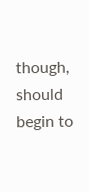though, should begin to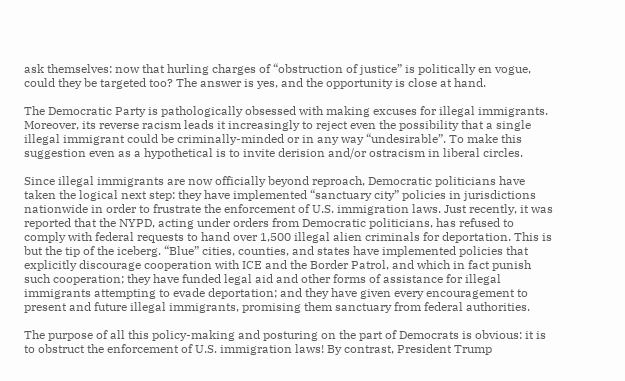ask themselves: now that hurling charges of “obstruction of justice” is politically en vogue, could they be targeted too? The answer is yes, and the opportunity is close at hand.

The Democratic Party is pathologically obsessed with making excuses for illegal immigrants. Moreover, its reverse racism leads it increasingly to reject even the possibility that a single illegal immigrant could be criminally-minded or in any way “undesirable”. To make this suggestion even as a hypothetical is to invite derision and/or ostracism in liberal circles.

Since illegal immigrants are now officially beyond reproach, Democratic politicians have taken the logical next step: they have implemented “sanctuary city” policies in jurisdictions nationwide in order to frustrate the enforcement of U.S. immigration laws. Just recently, it was reported that the NYPD, acting under orders from Democratic politicians, has refused to comply with federal requests to hand over 1,500 illegal alien criminals for deportation. This is but the tip of the iceberg. “Blue” cities, counties, and states have implemented policies that explicitly discourage cooperation with ICE and the Border Patrol, and which in fact punish such cooperation; they have funded legal aid and other forms of assistance for illegal immigrants attempting to evade deportation; and they have given every encouragement to present and future illegal immigrants, promising them sanctuary from federal authorities.

The purpose of all this policy-making and posturing on the part of Democrats is obvious: it is to obstruct the enforcement of U.S. immigration laws! By contrast, President Trump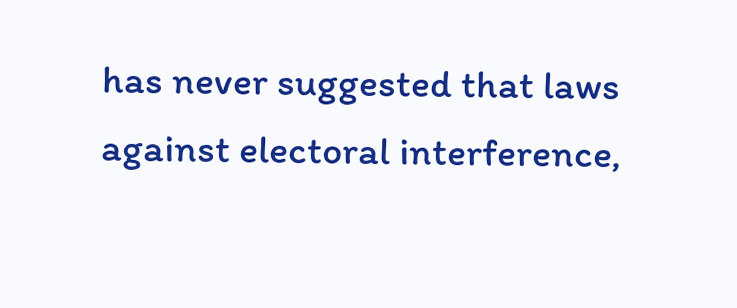has never suggested that laws against electoral interference,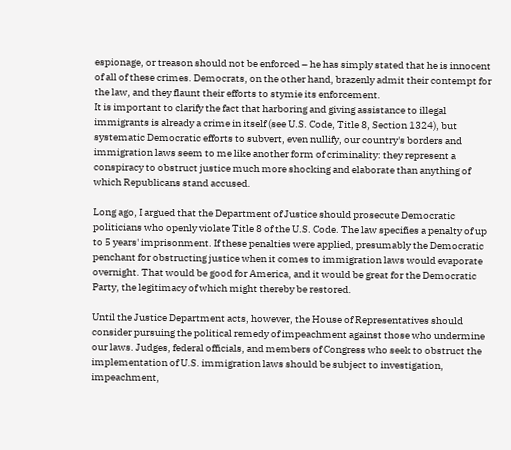espionage, or treason should not be enforced – he has simply stated that he is innocent of all of these crimes. Democrats, on the other hand, brazenly admit their contempt for the law, and they flaunt their efforts to stymie its enforcement.
It is important to clarify the fact that harboring and giving assistance to illegal immigrants is already a crime in itself (see U.S. Code, Title 8, Section 1324), but systematic Democratic efforts to subvert, even nullify, our country's borders and immigration laws seem to me like another form of criminality: they represent a conspiracy to obstruct justice much more shocking and elaborate than anything of which Republicans stand accused.

Long ago, I argued that the Department of Justice should prosecute Democratic politicians who openly violate Title 8 of the U.S. Code. The law specifies a penalty of up to 5 years' imprisonment. If these penalties were applied, presumably the Democratic penchant for obstructing justice when it comes to immigration laws would evaporate overnight. That would be good for America, and it would be great for the Democratic Party, the legitimacy of which might thereby be restored.

Until the Justice Department acts, however, the House of Representatives should consider pursuing the political remedy of impeachment against those who undermine our laws. Judges, federal officials, and members of Congress who seek to obstruct the implementation of U.S. immigration laws should be subject to investigation, impeachment,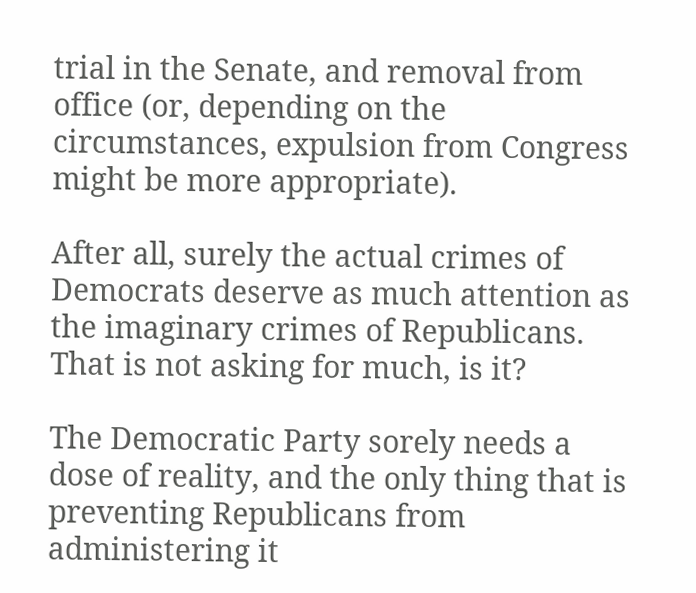trial in the Senate, and removal from office (or, depending on the circumstances, expulsion from Congress might be more appropriate).

After all, surely the actual crimes of Democrats deserve as much attention as the imaginary crimes of Republicans. That is not asking for much, is it?

The Democratic Party sorely needs a dose of reality, and the only thing that is preventing Republicans from administering it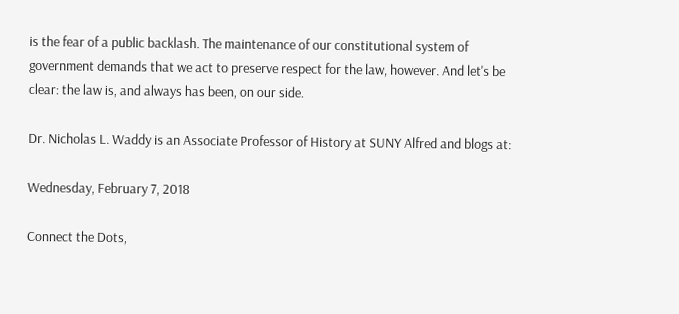is the fear of a public backlash. The maintenance of our constitutional system of government demands that we act to preserve respect for the law, however. And let's be clear: the law is, and always has been, on our side.

Dr. Nicholas L. Waddy is an Associate Professor of History at SUNY Alfred and blogs at:

Wednesday, February 7, 2018

Connect the Dots,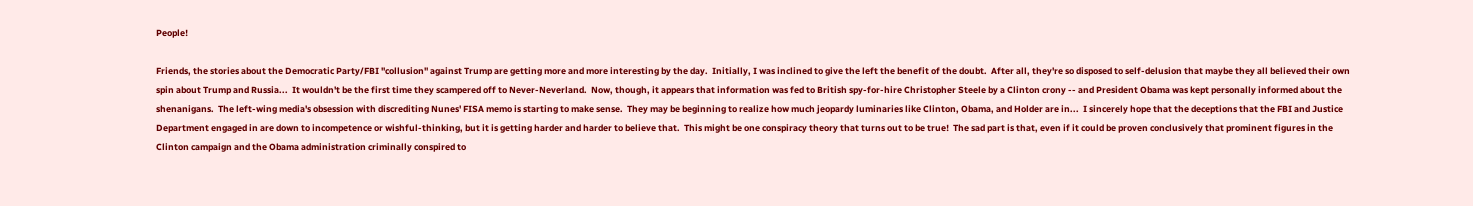People!

Friends, the stories about the Democratic Party/FBI "collusion" against Trump are getting more and more interesting by the day.  Initially, I was inclined to give the left the benefit of the doubt.  After all, they're so disposed to self-delusion that maybe they all believed their own spin about Trump and Russia...  It wouldn't be the first time they scampered off to Never-Neverland.  Now, though, it appears that information was fed to British spy-for-hire Christopher Steele by a Clinton crony -- and President Obama was kept personally informed about the shenanigans.  The left-wing media's obsession with discrediting Nunes' FISA memo is starting to make sense.  They may be beginning to realize how much jeopardy luminaries like Clinton, Obama, and Holder are in...  I sincerely hope that the deceptions that the FBI and Justice Department engaged in are down to incompetence or wishful-thinking, but it is getting harder and harder to believe that.  This might be one conspiracy theory that turns out to be true!  The sad part is that, even if it could be proven conclusively that prominent figures in the Clinton campaign and the Obama administration criminally conspired to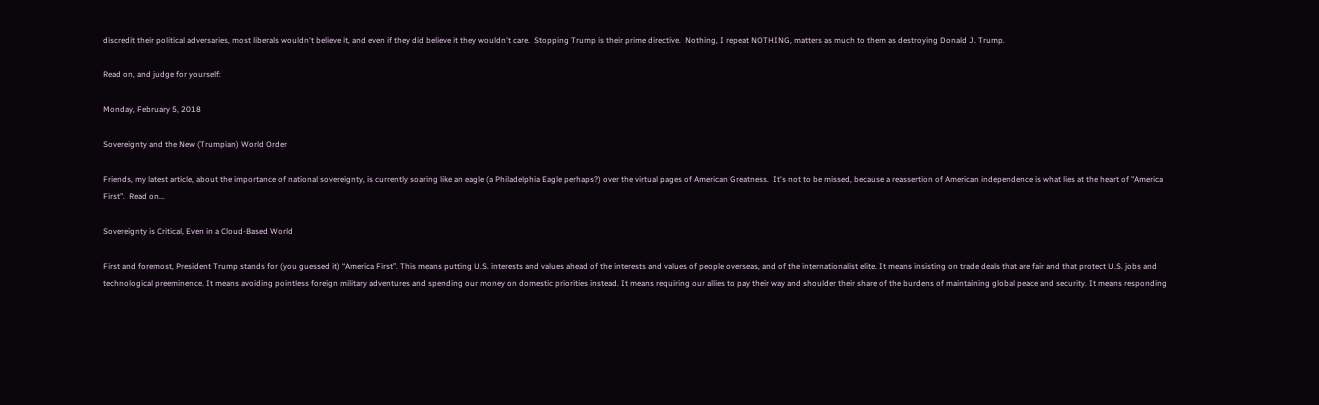discredit their political adversaries, most liberals wouldn't believe it, and even if they did believe it they wouldn't care.  Stopping Trump is their prime directive.  Nothing, I repeat NOTHING, matters as much to them as destroying Donald J. Trump.

Read on, and judge for yourself:

Monday, February 5, 2018

Sovereignty and the New (Trumpian) World Order

Friends, my latest article, about the importance of national sovereignty, is currently soaring like an eagle (a Philadelphia Eagle perhaps?) over the virtual pages of American Greatness.  It's not to be missed, because a reassertion of American independence is what lies at the heart of "America First".  Read on...

Sovereignty is Critical, Even in a Cloud-Based World

First and foremost, President Trump stands for (you guessed it) “America First”. This means putting U.S. interests and values ahead of the interests and values of people overseas, and of the internationalist elite. It means insisting on trade deals that are fair and that protect U.S. jobs and technological preeminence. It means avoiding pointless foreign military adventures and spending our money on domestic priorities instead. It means requiring our allies to pay their way and shoulder their share of the burdens of maintaining global peace and security. It means responding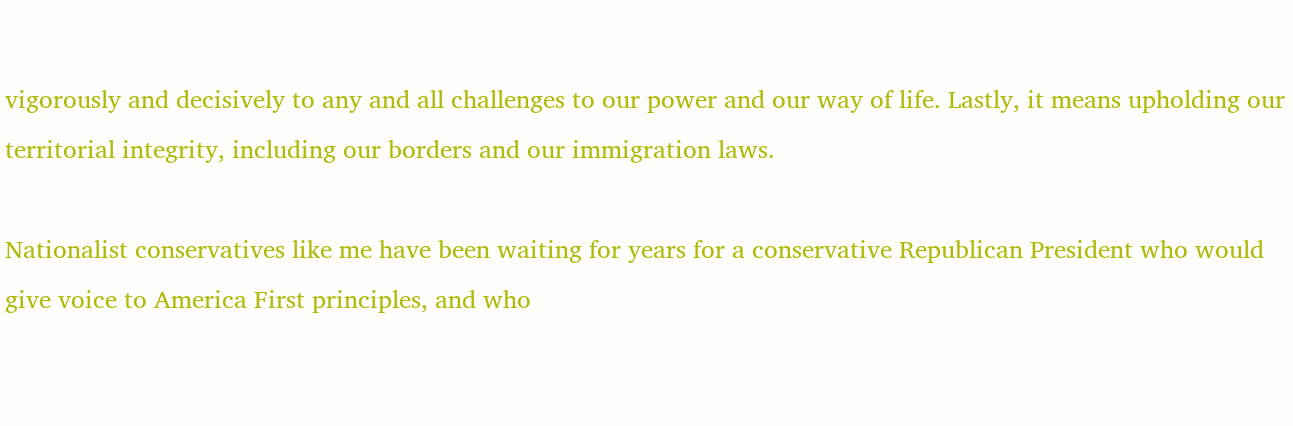vigorously and decisively to any and all challenges to our power and our way of life. Lastly, it means upholding our territorial integrity, including our borders and our immigration laws.

Nationalist conservatives like me have been waiting for years for a conservative Republican President who would give voice to America First principles, and who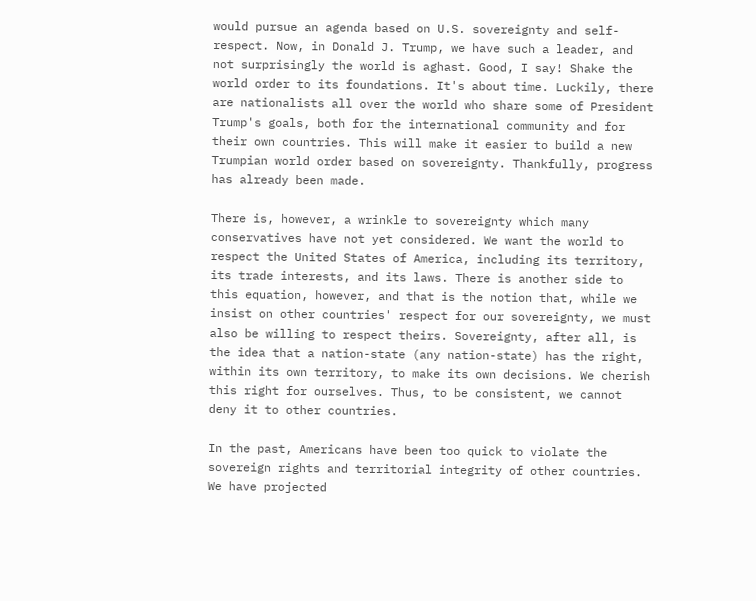would pursue an agenda based on U.S. sovereignty and self-respect. Now, in Donald J. Trump, we have such a leader, and not surprisingly the world is aghast. Good, I say! Shake the world order to its foundations. It's about time. Luckily, there are nationalists all over the world who share some of President Trump's goals, both for the international community and for their own countries. This will make it easier to build a new Trumpian world order based on sovereignty. Thankfully, progress has already been made.

There is, however, a wrinkle to sovereignty which many conservatives have not yet considered. We want the world to respect the United States of America, including its territory, its trade interests, and its laws. There is another side to this equation, however, and that is the notion that, while we insist on other countries' respect for our sovereignty, we must also be willing to respect theirs. Sovereignty, after all, is the idea that a nation-state (any nation-state) has the right, within its own territory, to make its own decisions. We cherish this right for ourselves. Thus, to be consistent, we cannot deny it to other countries.

In the past, Americans have been too quick to violate the sovereign rights and territorial integrity of other countries. We have projected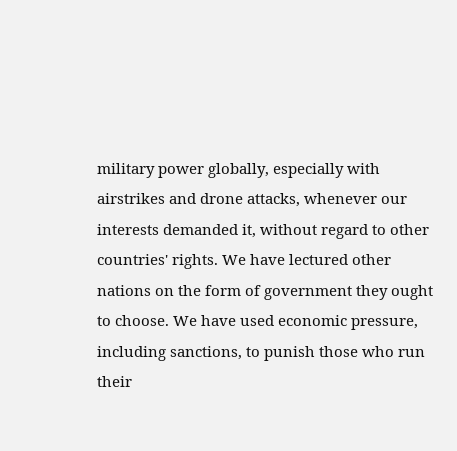military power globally, especially with airstrikes and drone attacks, whenever our interests demanded it, without regard to other countries' rights. We have lectured other nations on the form of government they ought to choose. We have used economic pressure, including sanctions, to punish those who run their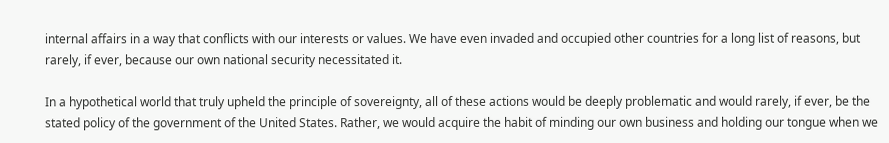internal affairs in a way that conflicts with our interests or values. We have even invaded and occupied other countries for a long list of reasons, but rarely, if ever, because our own national security necessitated it.

In a hypothetical world that truly upheld the principle of sovereignty, all of these actions would be deeply problematic and would rarely, if ever, be the stated policy of the government of the United States. Rather, we would acquire the habit of minding our own business and holding our tongue when we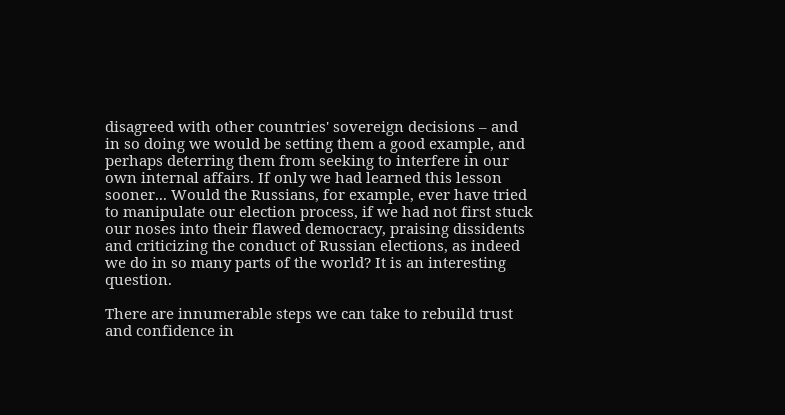disagreed with other countries' sovereign decisions – and in so doing we would be setting them a good example, and perhaps deterring them from seeking to interfere in our own internal affairs. If only we had learned this lesson sooner... Would the Russians, for example, ever have tried to manipulate our election process, if we had not first stuck our noses into their flawed democracy, praising dissidents and criticizing the conduct of Russian elections, as indeed we do in so many parts of the world? It is an interesting question.

There are innumerable steps we can take to rebuild trust and confidence in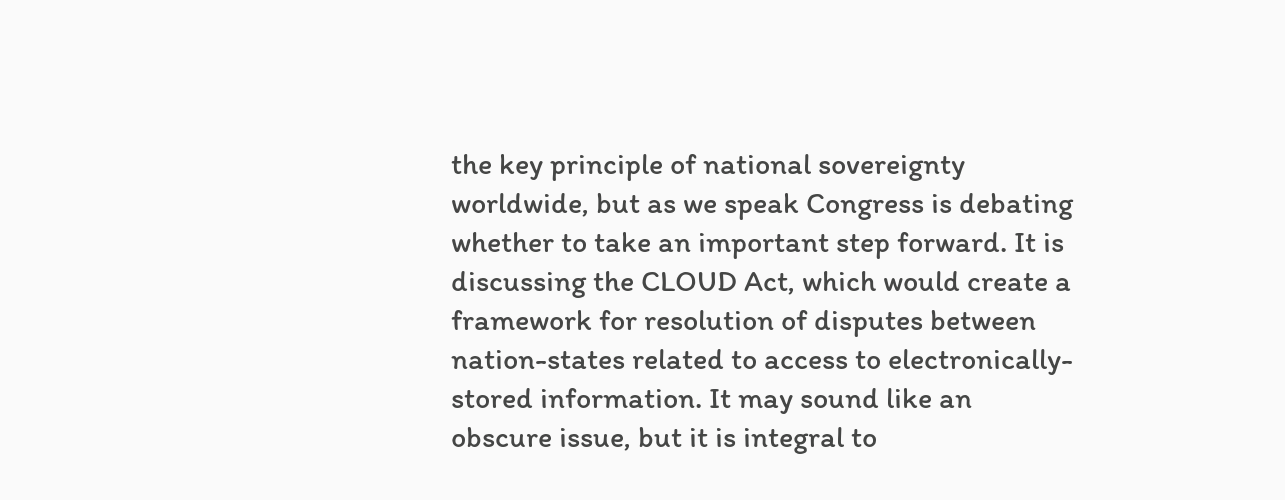the key principle of national sovereignty worldwide, but as we speak Congress is debating whether to take an important step forward. It is discussing the CLOUD Act, which would create a framework for resolution of disputes between nation-states related to access to electronically-stored information. It may sound like an obscure issue, but it is integral to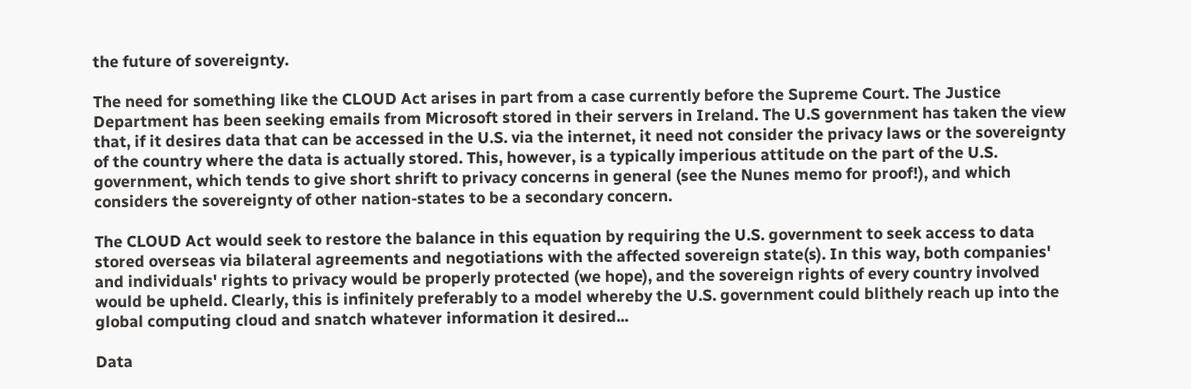the future of sovereignty.

The need for something like the CLOUD Act arises in part from a case currently before the Supreme Court. The Justice Department has been seeking emails from Microsoft stored in their servers in Ireland. The U.S government has taken the view that, if it desires data that can be accessed in the U.S. via the internet, it need not consider the privacy laws or the sovereignty of the country where the data is actually stored. This, however, is a typically imperious attitude on the part of the U.S. government, which tends to give short shrift to privacy concerns in general (see the Nunes memo for proof!), and which considers the sovereignty of other nation-states to be a secondary concern.

The CLOUD Act would seek to restore the balance in this equation by requiring the U.S. government to seek access to data stored overseas via bilateral agreements and negotiations with the affected sovereign state(s). In this way, both companies' and individuals' rights to privacy would be properly protected (we hope), and the sovereign rights of every country involved would be upheld. Clearly, this is infinitely preferably to a model whereby the U.S. government could blithely reach up into the global computing cloud and snatch whatever information it desired...

Data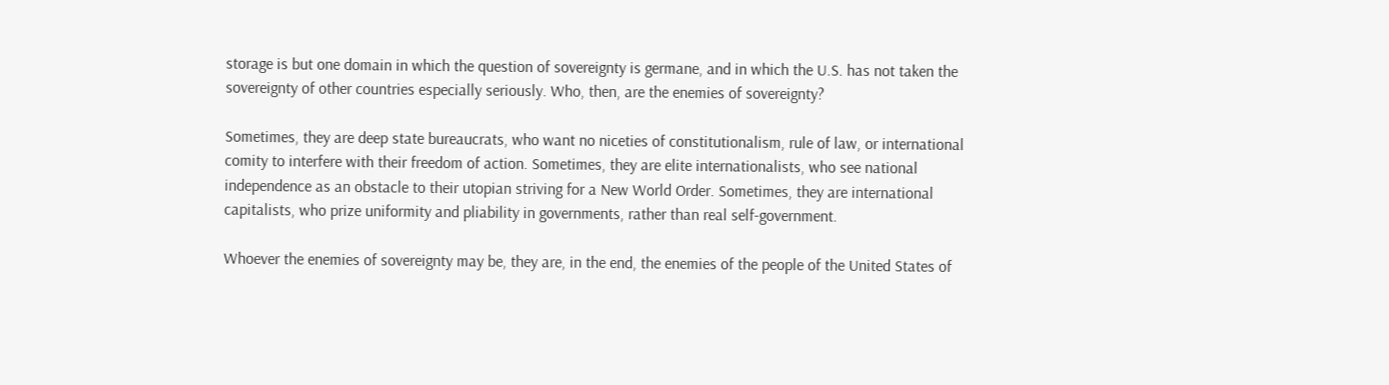storage is but one domain in which the question of sovereignty is germane, and in which the U.S. has not taken the sovereignty of other countries especially seriously. Who, then, are the enemies of sovereignty?

Sometimes, they are deep state bureaucrats, who want no niceties of constitutionalism, rule of law, or international comity to interfere with their freedom of action. Sometimes, they are elite internationalists, who see national independence as an obstacle to their utopian striving for a New World Order. Sometimes, they are international capitalists, who prize uniformity and pliability in governments, rather than real self-government.

Whoever the enemies of sovereignty may be, they are, in the end, the enemies of the people of the United States of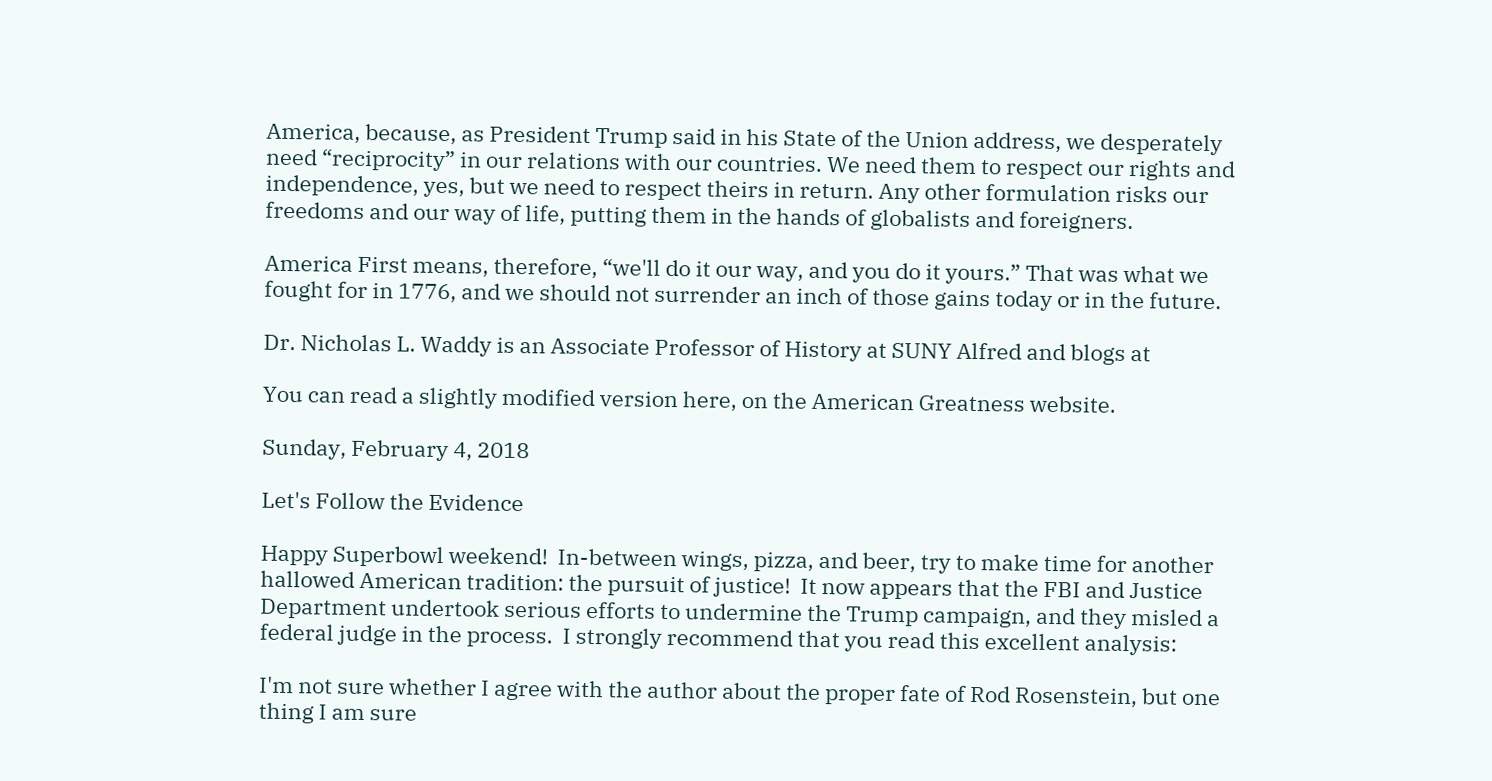America, because, as President Trump said in his State of the Union address, we desperately need “reciprocity” in our relations with our countries. We need them to respect our rights and independence, yes, but we need to respect theirs in return. Any other formulation risks our freedoms and our way of life, putting them in the hands of globalists and foreigners.

America First means, therefore, “we'll do it our way, and you do it yours.” That was what we fought for in 1776, and we should not surrender an inch of those gains today or in the future.

Dr. Nicholas L. Waddy is an Associate Professor of History at SUNY Alfred and blogs at

You can read a slightly modified version here, on the American Greatness website.

Sunday, February 4, 2018

Let's Follow the Evidence

Happy Superbowl weekend!  In-between wings, pizza, and beer, try to make time for another hallowed American tradition: the pursuit of justice!  It now appears that the FBI and Justice Department undertook serious efforts to undermine the Trump campaign, and they misled a federal judge in the process.  I strongly recommend that you read this excellent analysis:

I'm not sure whether I agree with the author about the proper fate of Rod Rosenstein, but one thing I am sure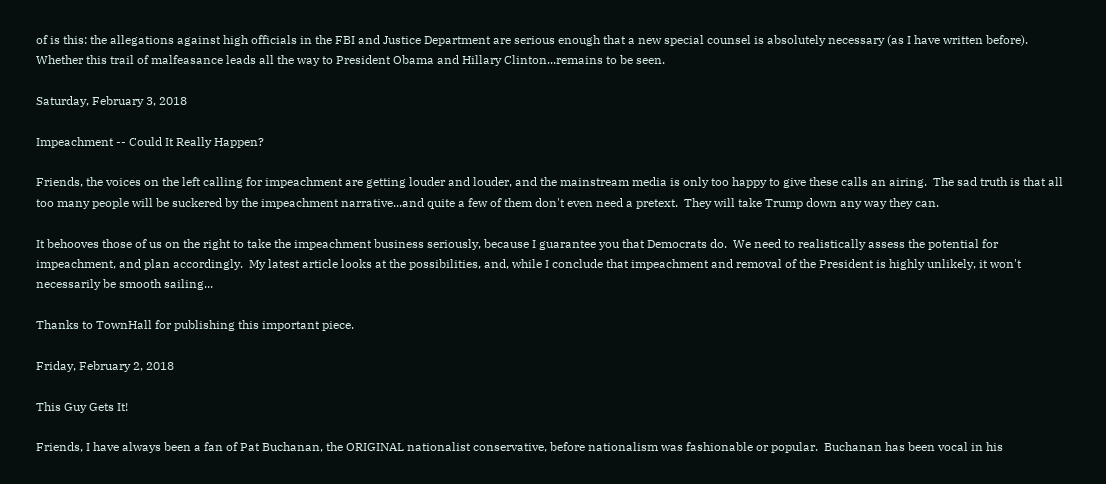of is this: the allegations against high officials in the FBI and Justice Department are serious enough that a new special counsel is absolutely necessary (as I have written before).  Whether this trail of malfeasance leads all the way to President Obama and Hillary Clinton...remains to be seen.

Saturday, February 3, 2018

Impeachment -- Could It Really Happen?

Friends, the voices on the left calling for impeachment are getting louder and louder, and the mainstream media is only too happy to give these calls an airing.  The sad truth is that all too many people will be suckered by the impeachment narrative...and quite a few of them don't even need a pretext.  They will take Trump down any way they can.

It behooves those of us on the right to take the impeachment business seriously, because I guarantee you that Democrats do.  We need to realistically assess the potential for impeachment, and plan accordingly.  My latest article looks at the possibilities, and, while I conclude that impeachment and removal of the President is highly unlikely, it won't necessarily be smooth sailing...

Thanks to TownHall for publishing this important piece.

Friday, February 2, 2018

This Guy Gets It!

Friends, I have always been a fan of Pat Buchanan, the ORIGINAL nationalist conservative, before nationalism was fashionable or popular.  Buchanan has been vocal in his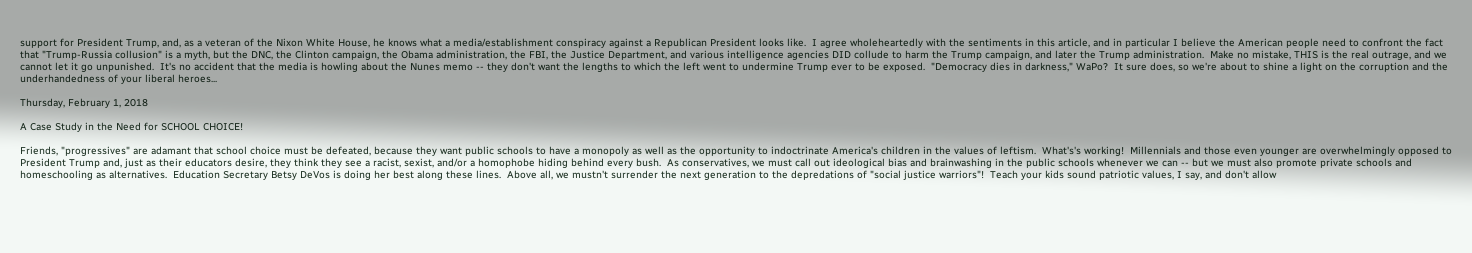support for President Trump, and, as a veteran of the Nixon White House, he knows what a media/establishment conspiracy against a Republican President looks like.  I agree wholeheartedly with the sentiments in this article, and in particular I believe the American people need to confront the fact that "Trump-Russia collusion" is a myth, but the DNC, the Clinton campaign, the Obama administration, the FBI, the Justice Department, and various intelligence agencies DID collude to harm the Trump campaign, and later the Trump administration.  Make no mistake, THIS is the real outrage, and we cannot let it go unpunished.  It's no accident that the media is howling about the Nunes memo -- they don't want the lengths to which the left went to undermine Trump ever to be exposed.  "Democracy dies in darkness," WaPo?  It sure does, so we're about to shine a light on the corruption and the underhandedness of your liberal heroes...

Thursday, February 1, 2018

A Case Study in the Need for SCHOOL CHOICE!

Friends, "progressives" are adamant that school choice must be defeated, because they want public schools to have a monopoly as well as the opportunity to indoctrinate America's children in the values of leftism.  What's's working!  Millennials and those even younger are overwhelmingly opposed to President Trump and, just as their educators desire, they think they see a racist, sexist, and/or a homophobe hiding behind every bush.  As conservatives, we must call out ideological bias and brainwashing in the public schools whenever we can -- but we must also promote private schools and homeschooling as alternatives.  Education Secretary Betsy DeVos is doing her best along these lines.  Above all, we mustn't surrender the next generation to the depredations of "social justice warriors"!  Teach your kids sound patriotic values, I say, and don't allow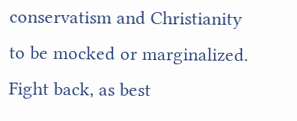conservatism and Christianity to be mocked or marginalized.  Fight back, as best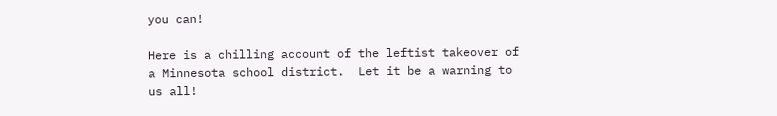you can!

Here is a chilling account of the leftist takeover of a Minnesota school district.  Let it be a warning to us all!